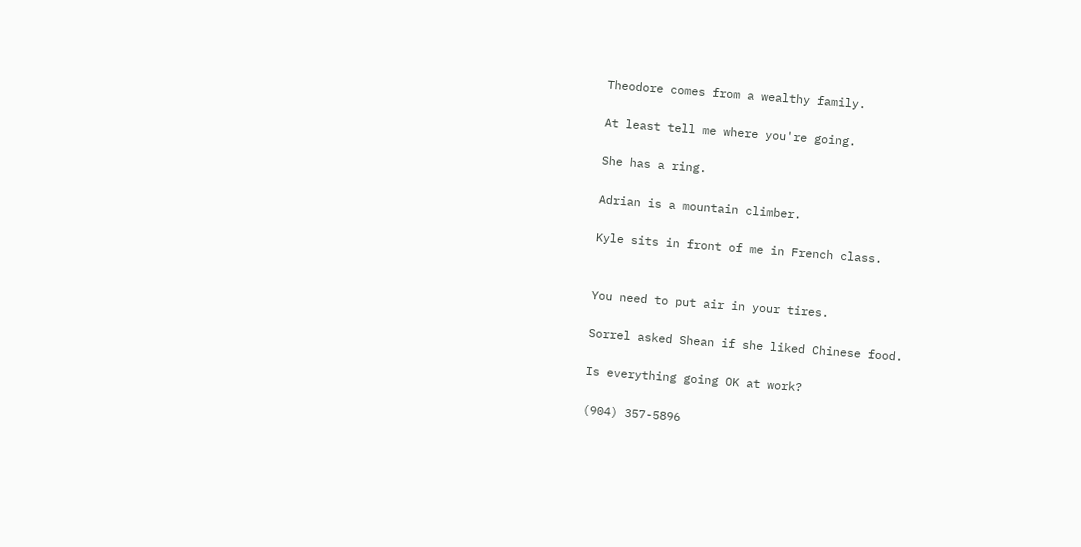Theodore comes from a wealthy family.

At least tell me where you're going.

She has a ring.

Adrian is a mountain climber.

Kyle sits in front of me in French class.


You need to put air in your tires.

Sorrel asked Shean if she liked Chinese food.

Is everything going OK at work?

(904) 357-5896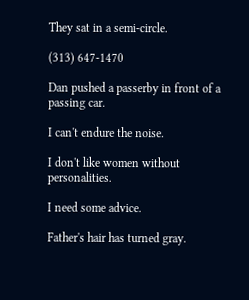They sat in a semi-circle.

(313) 647-1470

Dan pushed a passerby in front of a passing car.

I can't endure the noise.

I don't like women without personalities.

I need some advice.

Father's hair has turned gray.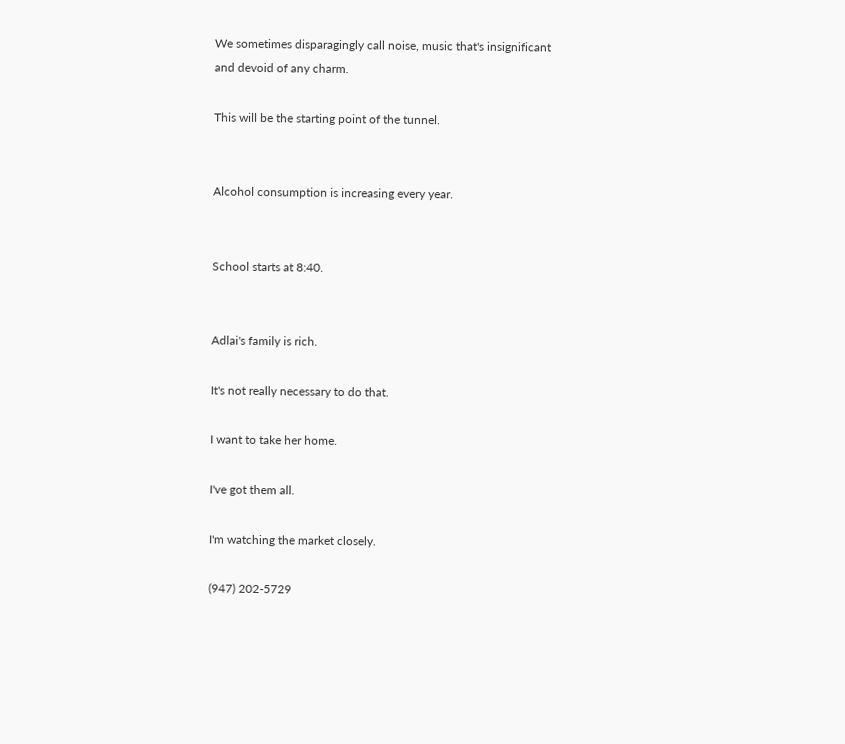We sometimes disparagingly call noise, music that's insignificant and devoid of any charm.

This will be the starting point of the tunnel.


Alcohol consumption is increasing every year.


School starts at 8:40.


Adlai's family is rich.

It's not really necessary to do that.

I want to take her home.

I've got them all.

I'm watching the market closely.

(947) 202-5729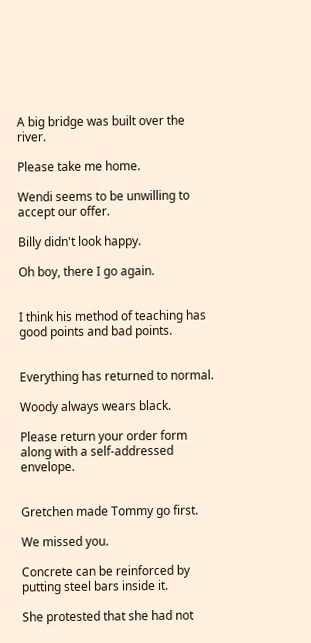A big bridge was built over the river.

Please take me home.

Wendi seems to be unwilling to accept our offer.

Billy didn't look happy.

Oh boy, there I go again.


I think his method of teaching has good points and bad points.


Everything has returned to normal.

Woody always wears black.

Please return your order form along with a self-addressed envelope.


Gretchen made Tommy go first.

We missed you.

Concrete can be reinforced by putting steel bars inside it.

She protested that she had not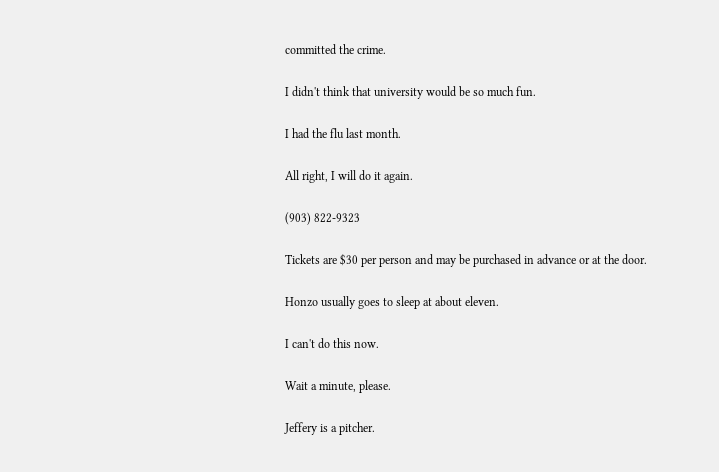committed the crime.

I didn't think that university would be so much fun.

I had the flu last month.

All right, I will do it again.

(903) 822-9323

Tickets are $30 per person and may be purchased in advance or at the door.

Honzo usually goes to sleep at about eleven.

I can't do this now.

Wait a minute, please.

Jeffery is a pitcher.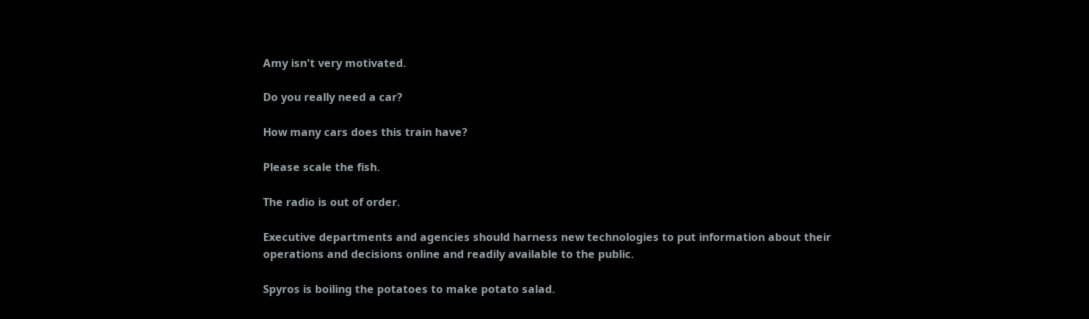Amy isn't very motivated.

Do you really need a car?

How many cars does this train have?

Please scale the fish.

The radio is out of order.

Executive departments and agencies should harness new technologies to put information about their operations and decisions online and readily available to the public.

Spyros is boiling the potatoes to make potato salad.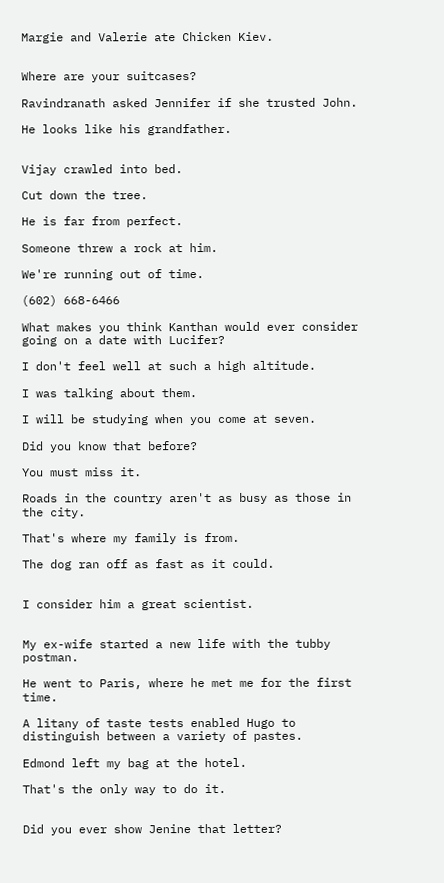Margie and Valerie ate Chicken Kiev.


Where are your suitcases?

Ravindranath asked Jennifer if she trusted John.

He looks like his grandfather.


Vijay crawled into bed.

Cut down the tree.

He is far from perfect.

Someone threw a rock at him.

We're running out of time.

(602) 668-6466

What makes you think Kanthan would ever consider going on a date with Lucifer?

I don't feel well at such a high altitude.

I was talking about them.

I will be studying when you come at seven.

Did you know that before?

You must miss it.

Roads in the country aren't as busy as those in the city.

That's where my family is from.

The dog ran off as fast as it could.


I consider him a great scientist.


My ex-wife started a new life with the tubby postman.

He went to Paris, where he met me for the first time.

A litany of taste tests enabled Hugo to distinguish between a variety of pastes.

Edmond left my bag at the hotel.

That's the only way to do it.


Did you ever show Jenine that letter?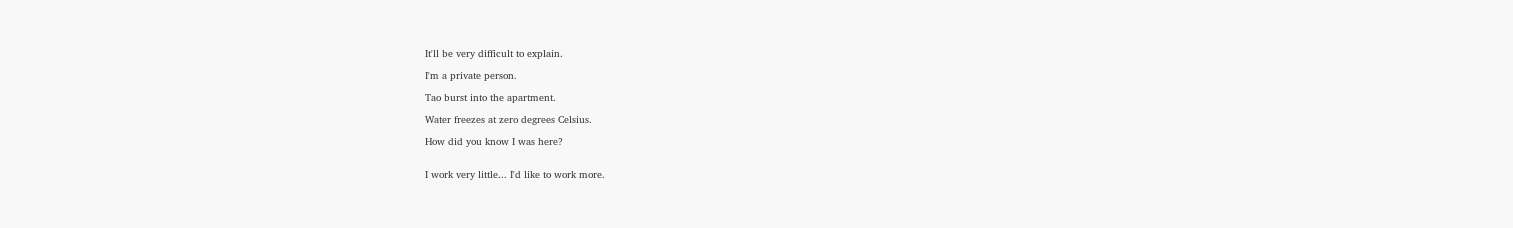It'll be very difficult to explain.

I'm a private person.

Tao burst into the apartment.

Water freezes at zero degrees Celsius.

How did you know I was here?


I work very little... I'd like to work more.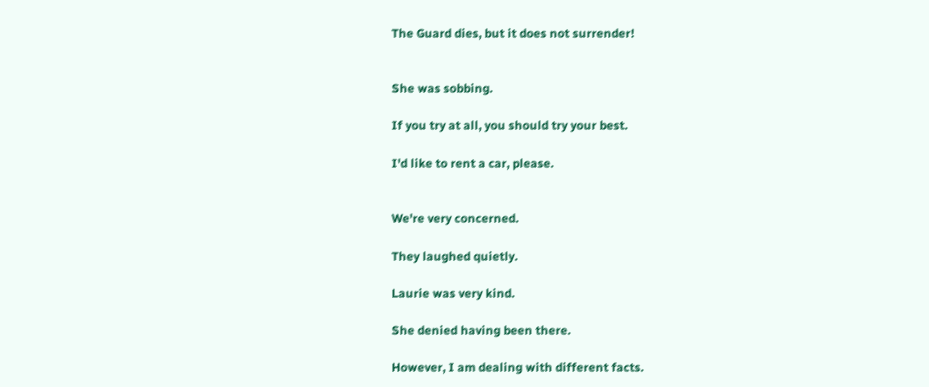The Guard dies, but it does not surrender!


She was sobbing.

If you try at all, you should try your best.

I'd like to rent a car, please.


We're very concerned.

They laughed quietly.

Laurie was very kind.

She denied having been there.

However, I am dealing with different facts.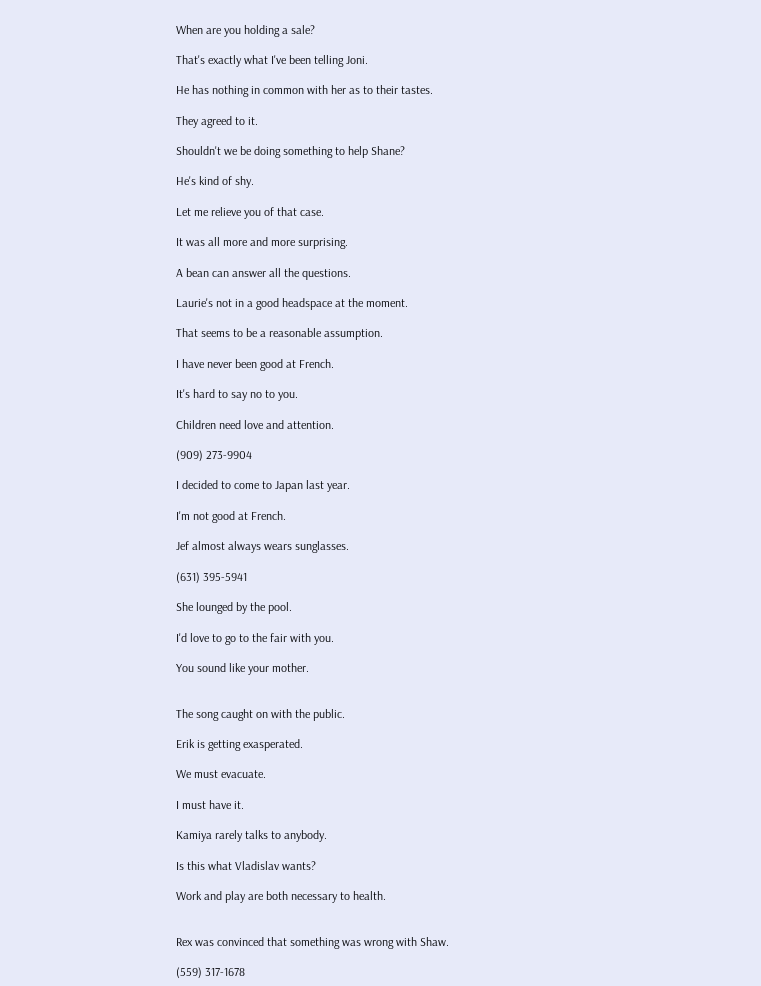When are you holding a sale?

That's exactly what I've been telling Joni.

He has nothing in common with her as to their tastes.

They agreed to it.

Shouldn't we be doing something to help Shane?

He's kind of shy.

Let me relieve you of that case.

It was all more and more surprising.

A bean can answer all the questions.

Laurie's not in a good headspace at the moment.

That seems to be a reasonable assumption.

I have never been good at French.

It's hard to say no to you.

Children need love and attention.

(909) 273-9904

I decided to come to Japan last year.

I'm not good at French.

Jef almost always wears sunglasses.

(631) 395-5941

She lounged by the pool.

I'd love to go to the fair with you.

You sound like your mother.


The song caught on with the public.

Erik is getting exasperated.

We must evacuate.

I must have it.

Kamiya rarely talks to anybody.

Is this what Vladislav wants?

Work and play are both necessary to health.


Rex was convinced that something was wrong with Shaw.

(559) 317-1678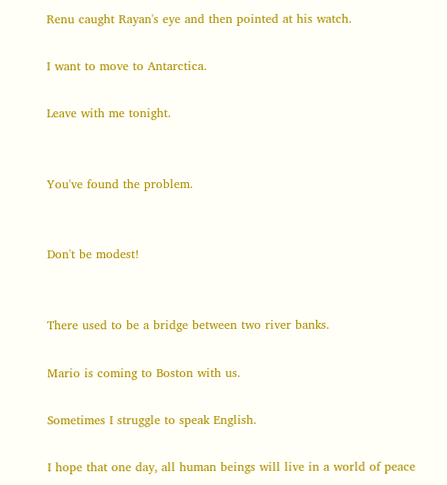Renu caught Rayan's eye and then pointed at his watch.

I want to move to Antarctica.

Leave with me tonight.


You've found the problem.


Don't be modest!


There used to be a bridge between two river banks.

Mario is coming to Boston with us.

Sometimes I struggle to speak English.

I hope that one day, all human beings will live in a world of peace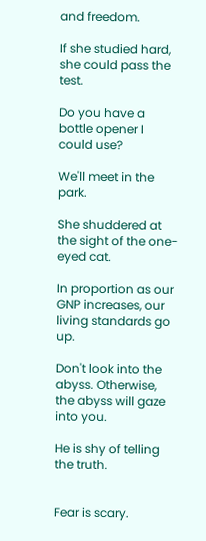and freedom.

If she studied hard, she could pass the test.

Do you have a bottle opener I could use?

We'll meet in the park.

She shuddered at the sight of the one-eyed cat.

In proportion as our GNP increases, our living standards go up.

Don't look into the abyss. Otherwise, the abyss will gaze into you.

He is shy of telling the truth.


Fear is scary.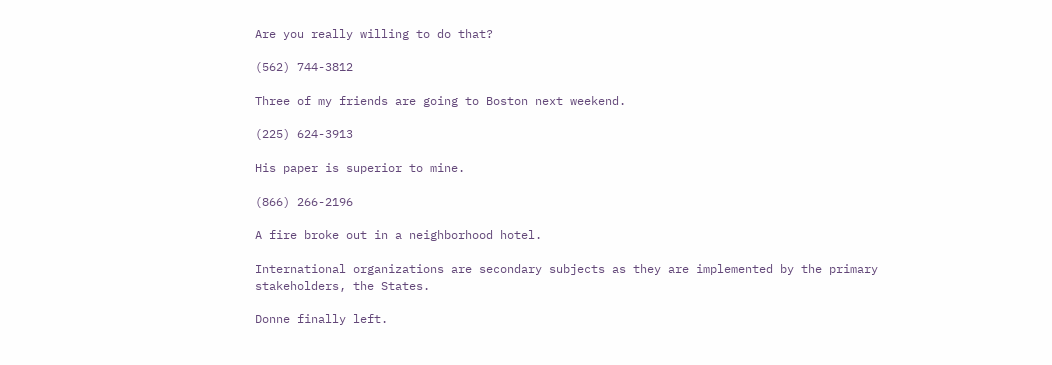Are you really willing to do that?

(562) 744-3812

Three of my friends are going to Boston next weekend.

(225) 624-3913

His paper is superior to mine.

(866) 266-2196

A fire broke out in a neighborhood hotel.

International organizations are secondary subjects as they are implemented by the primary stakeholders, the States.

Donne finally left.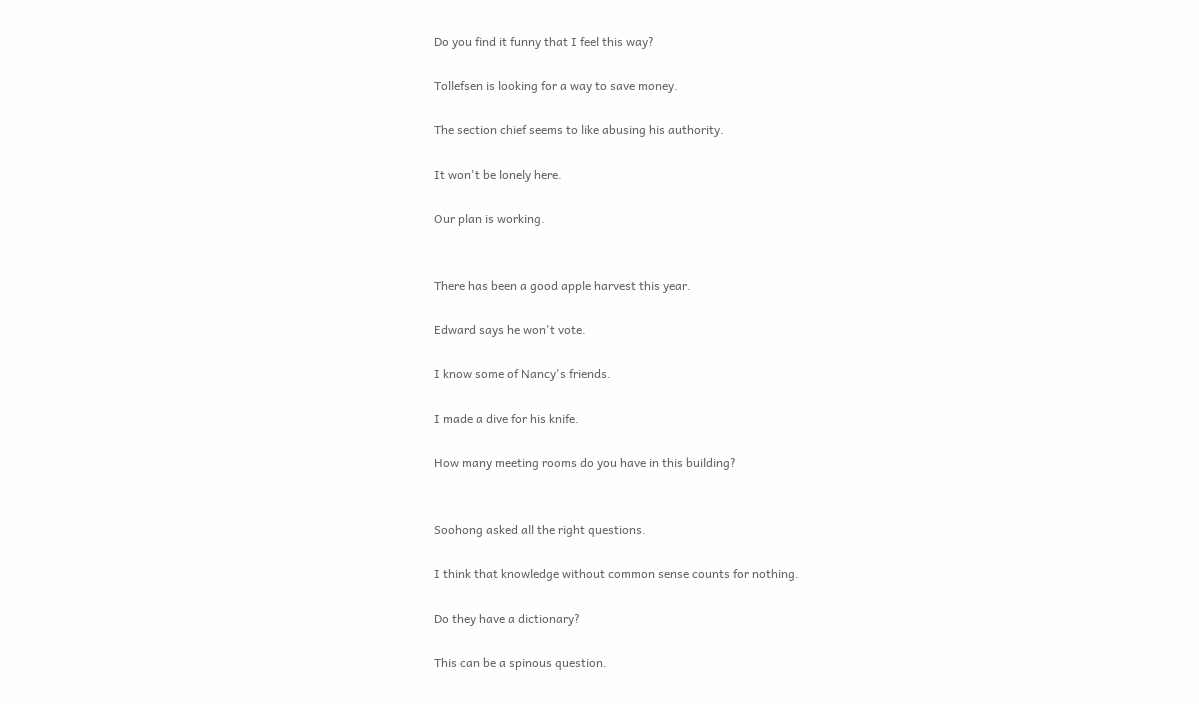Do you find it funny that I feel this way?

Tollefsen is looking for a way to save money.

The section chief seems to like abusing his authority.

It won't be lonely here.

Our plan is working.


There has been a good apple harvest this year.

Edward says he won't vote.

I know some of Nancy's friends.

I made a dive for his knife.

How many meeting rooms do you have in this building?


Soohong asked all the right questions.

I think that knowledge without common sense counts for nothing.

Do they have a dictionary?

This can be a spinous question.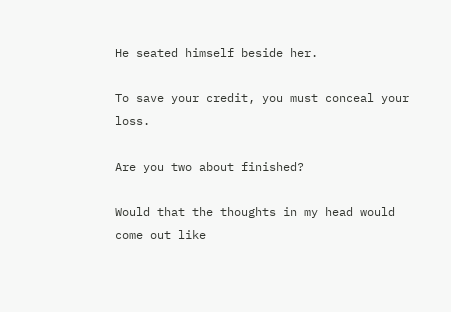He seated himself beside her.

To save your credit, you must conceal your loss.

Are you two about finished?

Would that the thoughts in my head would come out like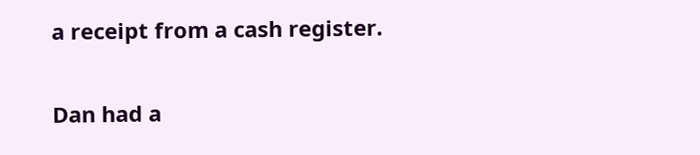a receipt from a cash register.

Dan had a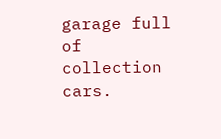garage full of collection cars.